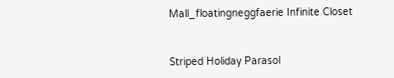Mall_floatingneggfaerie Infinite Closet


Striped Holiday Parasol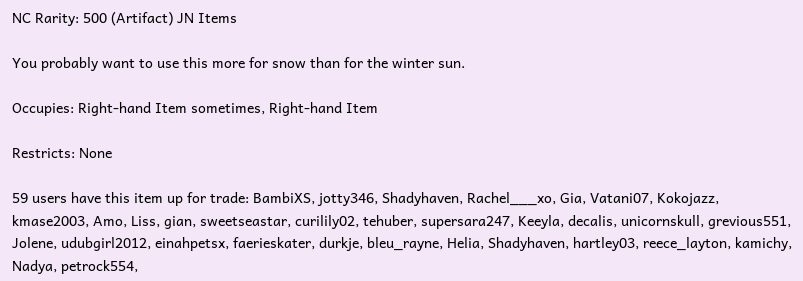NC Rarity: 500 (Artifact) JN Items

You probably want to use this more for snow than for the winter sun.

Occupies: Right-hand Item sometimes, Right-hand Item

Restricts: None

59 users have this item up for trade: BambiXS, jotty346, Shadyhaven, Rachel___xo, Gia, Vatani07, Kokojazz, kmase2003, Amo, Liss, gian, sweetseastar, curilily02, tehuber, supersara247, Keeyla, decalis, unicornskull, grevious551, Jolene, udubgirl2012, einahpetsx, faerieskater, durkje, bleu_rayne, Helia, Shadyhaven, hartley03, reece_layton, kamichy, Nadya, petrock554,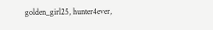golden_girl25, hunter4ever,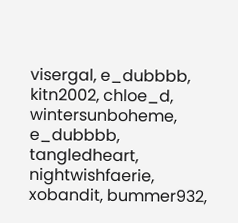visergal, e_dubbbb, kitn2002, chloe_d, wintersunboheme, e_dubbbb, tangledheart, nightwishfaerie, xobandit, bummer932,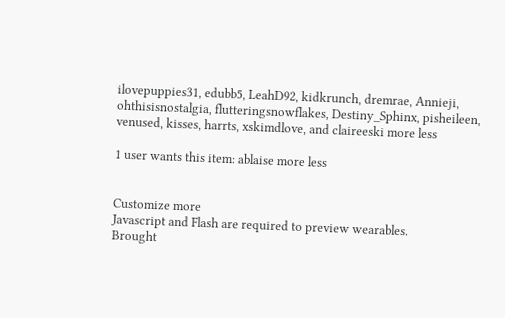ilovepuppies31, edubb5, LeahD92, kidkrunch, dremrae, Annieji, ohthisisnostalgia, flutteringsnowflakes, Destiny_Sphinx, pisheileen, venused, kisses, harrts, xskimdlove, and claireeski more less

1 user wants this item: ablaise more less


Customize more
Javascript and Flash are required to preview wearables.
Brought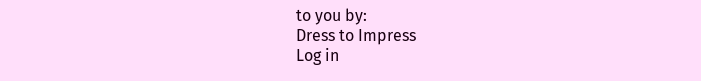to you by:
Dress to Impress
Log in